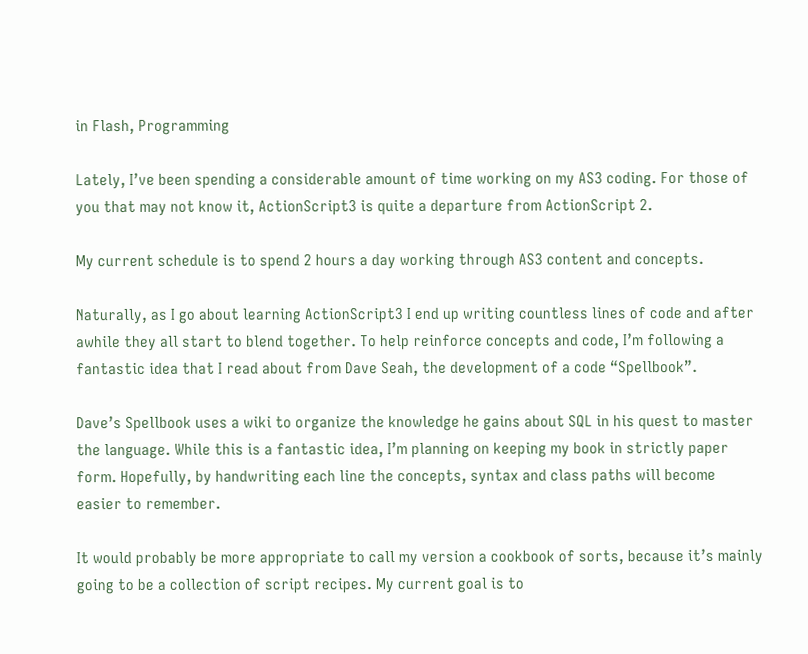in Flash, Programming

Lately, I’ve been spending a considerable amount of time working on my AS3 coding. For those of you that may not know it, ActionScript3 is quite a departure from ActionScript 2.

My current schedule is to spend 2 hours a day working through AS3 content and concepts.

Naturally, as I go about learning ActionScript3 I end up writing countless lines of code and after awhile they all start to blend together. To help reinforce concepts and code, I’m following a fantastic idea that I read about from Dave Seah, the development of a code “Spellbook”.

Dave’s Spellbook uses a wiki to organize the knowledge he gains about SQL in his quest to master the language. While this is a fantastic idea, I’m planning on keeping my book in strictly paper form. Hopefully, by handwriting each line the concepts, syntax and class paths will become easier to remember.

It would probably be more appropriate to call my version a cookbook of sorts, because it’s mainly going to be a collection of script recipes. My current goal is to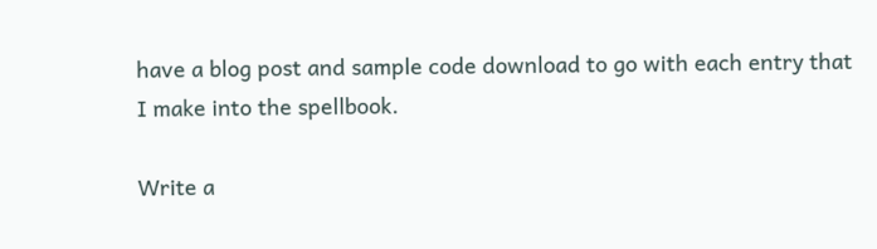have a blog post and sample code download to go with each entry that I make into the spellbook.

Write a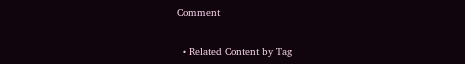Comment


  • Related Content by Tag